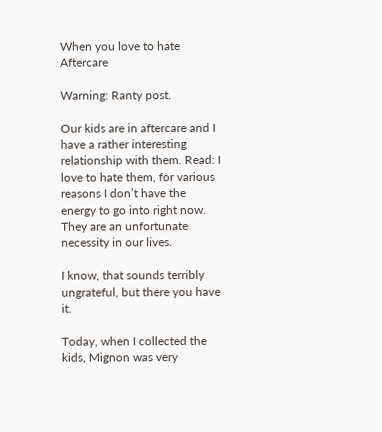When you love to hate Aftercare

Warning: Ranty post.

Our kids are in aftercare and I have a rather interesting relationship with them. Read: I love to hate them, for various reasons I don’t have the energy to go into right now. They are an unfortunate necessity in our lives.

I know, that sounds terribly ungrateful, but there you have it.

Today, when I collected the kids, Mignon was very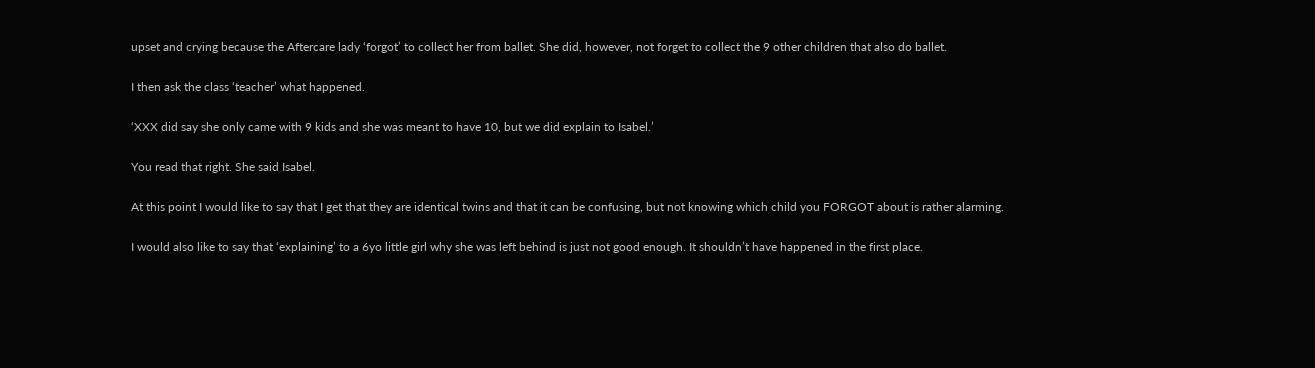upset and crying because the Aftercare lady ‘forgot’ to collect her from ballet. She did, however, not forget to collect the 9 other children that also do ballet.

I then ask the class ‘teacher’ what happened.

‘XXX did say she only came with 9 kids and she was meant to have 10, but we did explain to Isabel.’

You read that right. She said Isabel.

At this point I would like to say that I get that they are identical twins and that it can be confusing, but not knowing which child you FORGOT about is rather alarming.

I would also like to say that ‘explaining’ to a 6yo little girl why she was left behind is just not good enough. It shouldn’t have happened in the first place.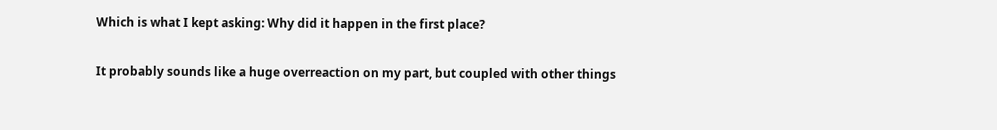Which is what I kept asking: Why did it happen in the first place?

It probably sounds like a huge overreaction on my part, but coupled with other things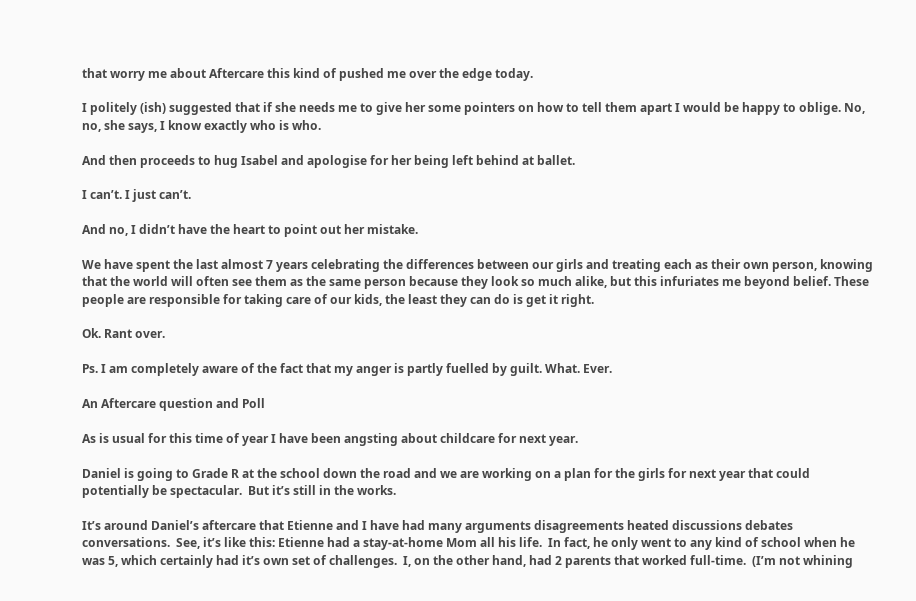that worry me about Aftercare this kind of pushed me over the edge today.

I politely (ish) suggested that if she needs me to give her some pointers on how to tell them apart I would be happy to oblige. No, no, she says, I know exactly who is who.

And then proceeds to hug Isabel and apologise for her being left behind at ballet.

I can’t. I just can’t.

And no, I didn’t have the heart to point out her mistake.

We have spent the last almost 7 years celebrating the differences between our girls and treating each as their own person, knowing that the world will often see them as the same person because they look so much alike, but this infuriates me beyond belief. These people are responsible for taking care of our kids, the least they can do is get it right.

Ok. Rant over.

Ps. I am completely aware of the fact that my anger is partly fuelled by guilt. What. Ever.

An Aftercare question and Poll

As is usual for this time of year I have been angsting about childcare for next year.

Daniel is going to Grade R at the school down the road and we are working on a plan for the girls for next year that could potentially be spectacular.  But it’s still in the works.

It’s around Daniel’s aftercare that Etienne and I have had many arguments disagreements heated discussions debates conversations.  See, it’s like this: Etienne had a stay-at-home Mom all his life.  In fact, he only went to any kind of school when he was 5, which certainly had it’s own set of challenges.  I, on the other hand, had 2 parents that worked full-time.  (I’m not whining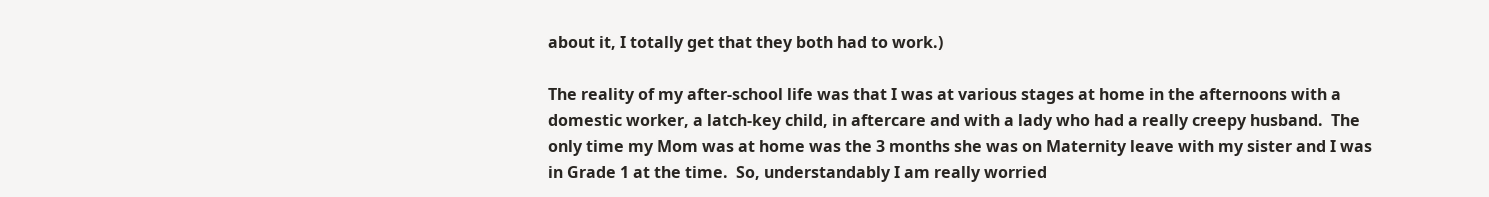about it, I totally get that they both had to work.)

The reality of my after-school life was that I was at various stages at home in the afternoons with a domestic worker, a latch-key child, in aftercare and with a lady who had a really creepy husband.  The only time my Mom was at home was the 3 months she was on Maternity leave with my sister and I was in Grade 1 at the time.  So, understandably I am really worried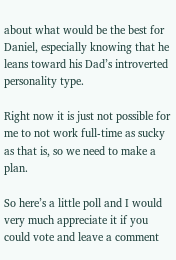about what would be the best for Daniel, especially knowing that he leans toward his Dad’s introverted personality type.

Right now it is just not possible for me to not work full-time as sucky as that is, so we need to make a plan.

So here’s a little poll and I would very much appreciate it if you could vote and leave a comment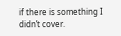if there is something I didn’t cover.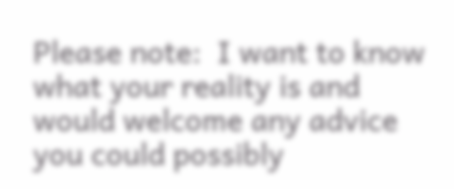Please note:  I want to know what your reality is and would welcome any advice you could possibly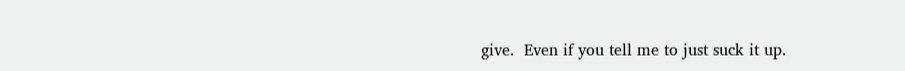give.  Even if you tell me to just suck it up.